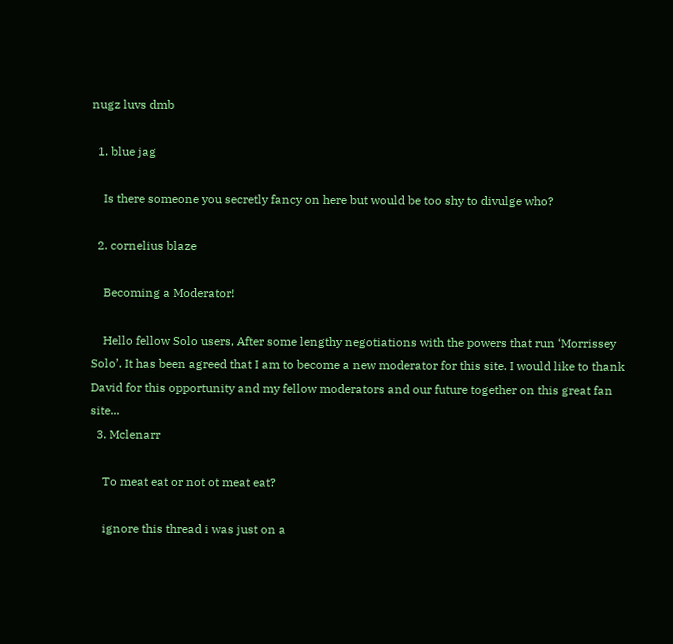nugz luvs dmb

  1. blue jag

    Is there someone you secretly fancy on here but would be too shy to divulge who?

  2. cornelius blaze

    Becoming a Moderator!

    Hello fellow Solo users, After some lengthy negotiations with the powers that run ‘Morrissey Solo’. It has been agreed that I am to become a new moderator for this site. I would like to thank David for this opportunity and my fellow moderators and our future together on this great fan site...
  3. Mclenarr

    To meat eat or not ot meat eat?

    ignore this thread i was just on a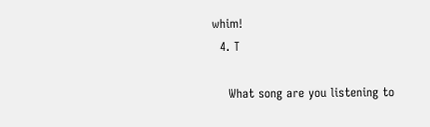whim!
  4. T

    What song are you listening to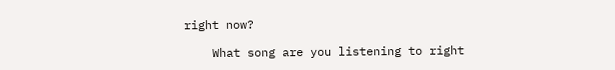right now?

    What song are you listening to right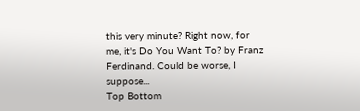this very minute? Right now, for me, it's Do You Want To? by Franz Ferdinand. Could be worse, I suppose...
Top Bottom